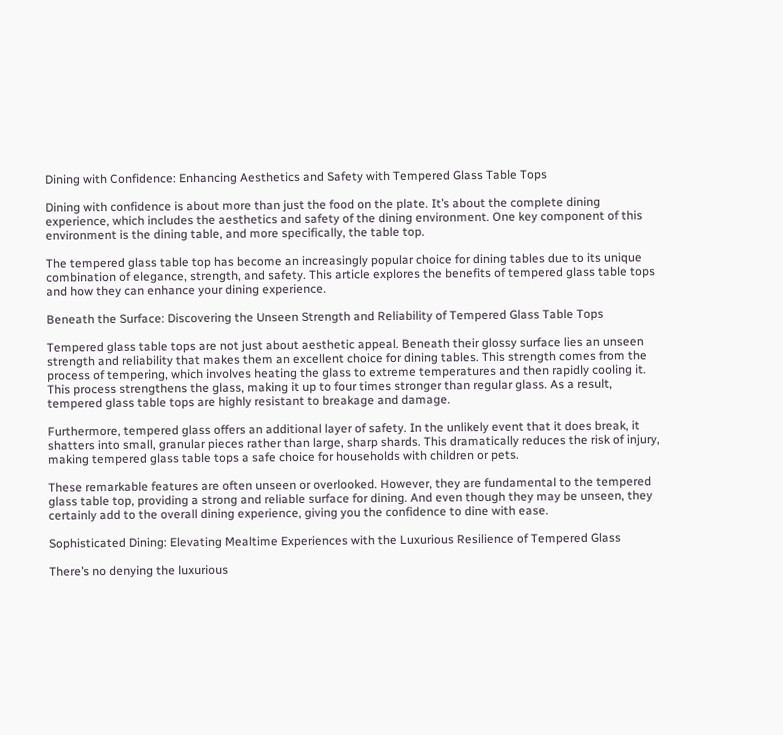Dining with Confidence: Enhancing Aesthetics and Safety with Tempered Glass Table Tops

Dining with confidence is about more than just the food on the plate. It’s about the complete dining experience, which includes the aesthetics and safety of the dining environment. One key component of this environment is the dining table, and more specifically, the table top.

The tempered glass table top has become an increasingly popular choice for dining tables due to its unique combination of elegance, strength, and safety. This article explores the benefits of tempered glass table tops and how they can enhance your dining experience.

Beneath the Surface: Discovering the Unseen Strength and Reliability of Tempered Glass Table Tops

Tempered glass table tops are not just about aesthetic appeal. Beneath their glossy surface lies an unseen strength and reliability that makes them an excellent choice for dining tables. This strength comes from the process of tempering, which involves heating the glass to extreme temperatures and then rapidly cooling it. This process strengthens the glass, making it up to four times stronger than regular glass. As a result, tempered glass table tops are highly resistant to breakage and damage.

Furthermore, tempered glass offers an additional layer of safety. In the unlikely event that it does break, it shatters into small, granular pieces rather than large, sharp shards. This dramatically reduces the risk of injury, making tempered glass table tops a safe choice for households with children or pets.

These remarkable features are often unseen or overlooked. However, they are fundamental to the tempered glass table top, providing a strong and reliable surface for dining. And even though they may be unseen, they certainly add to the overall dining experience, giving you the confidence to dine with ease.

Sophisticated Dining: Elevating Mealtime Experiences with the Luxurious Resilience of Tempered Glass

There’s no denying the luxurious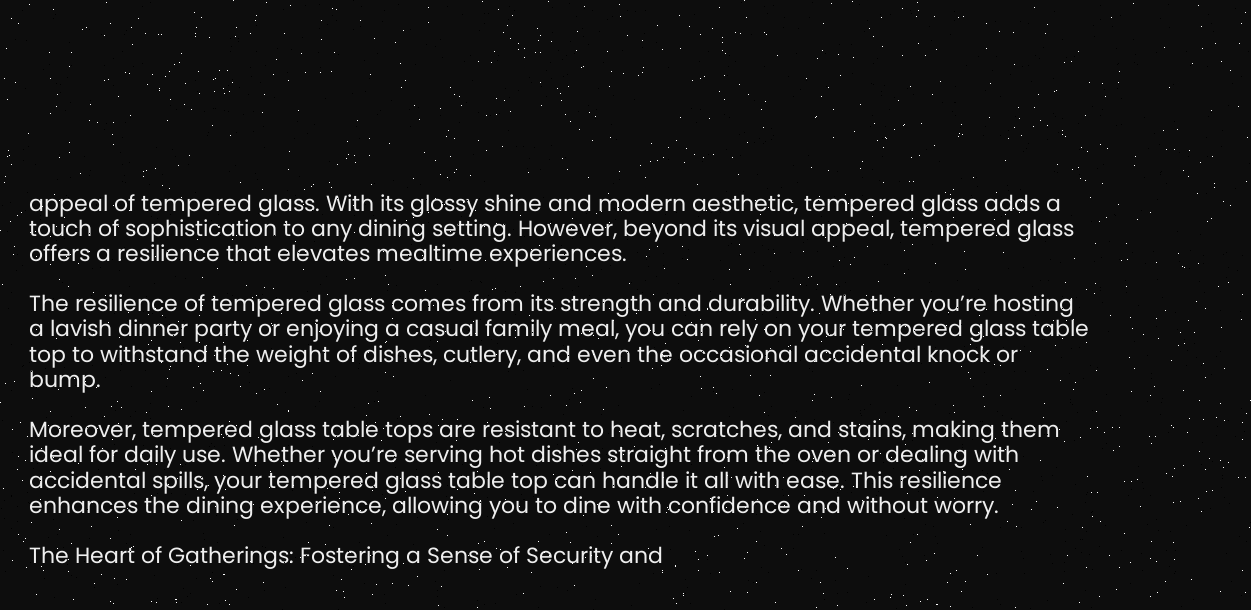appeal of tempered glass. With its glossy shine and modern aesthetic, tempered glass adds a touch of sophistication to any dining setting. However, beyond its visual appeal, tempered glass offers a resilience that elevates mealtime experiences.

The resilience of tempered glass comes from its strength and durability. Whether you’re hosting a lavish dinner party or enjoying a casual family meal, you can rely on your tempered glass table top to withstand the weight of dishes, cutlery, and even the occasional accidental knock or bump.

Moreover, tempered glass table tops are resistant to heat, scratches, and stains, making them ideal for daily use. Whether you’re serving hot dishes straight from the oven or dealing with accidental spills, your tempered glass table top can handle it all with ease. This resilience enhances the dining experience, allowing you to dine with confidence and without worry.

The Heart of Gatherings: Fostering a Sense of Security and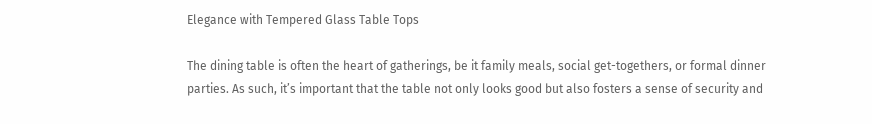Elegance with Tempered Glass Table Tops

The dining table is often the heart of gatherings, be it family meals, social get-togethers, or formal dinner parties. As such, it’s important that the table not only looks good but also fosters a sense of security and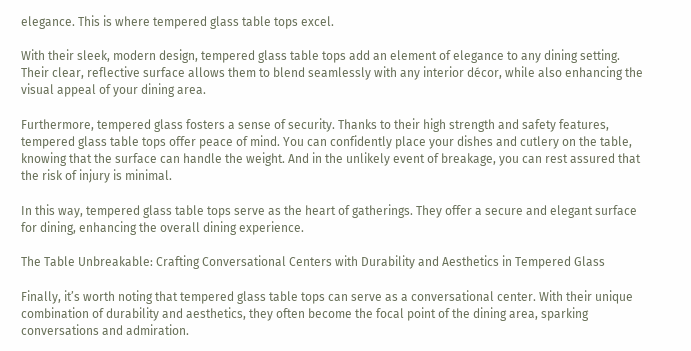elegance. This is where tempered glass table tops excel.

With their sleek, modern design, tempered glass table tops add an element of elegance to any dining setting. Their clear, reflective surface allows them to blend seamlessly with any interior décor, while also enhancing the visual appeal of your dining area.

Furthermore, tempered glass fosters a sense of security. Thanks to their high strength and safety features, tempered glass table tops offer peace of mind. You can confidently place your dishes and cutlery on the table, knowing that the surface can handle the weight. And in the unlikely event of breakage, you can rest assured that the risk of injury is minimal.

In this way, tempered glass table tops serve as the heart of gatherings. They offer a secure and elegant surface for dining, enhancing the overall dining experience.

The Table Unbreakable: Crafting Conversational Centers with Durability and Aesthetics in Tempered Glass

Finally, it’s worth noting that tempered glass table tops can serve as a conversational center. With their unique combination of durability and aesthetics, they often become the focal point of the dining area, sparking conversations and admiration.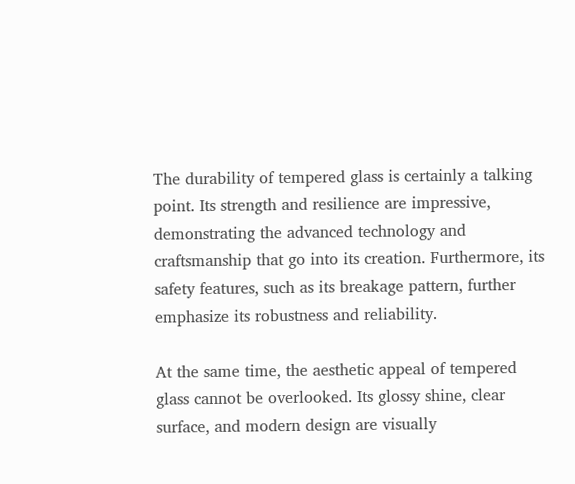The durability of tempered glass is certainly a talking point. Its strength and resilience are impressive, demonstrating the advanced technology and craftsmanship that go into its creation. Furthermore, its safety features, such as its breakage pattern, further emphasize its robustness and reliability.

At the same time, the aesthetic appeal of tempered glass cannot be overlooked. Its glossy shine, clear surface, and modern design are visually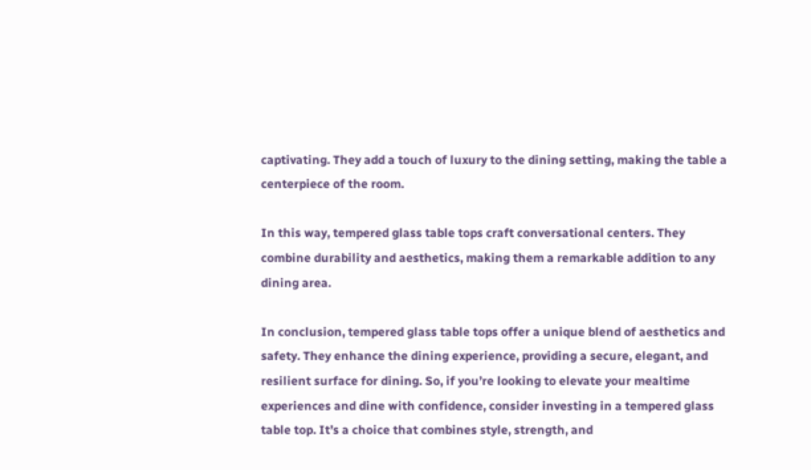captivating. They add a touch of luxury to the dining setting, making the table a centerpiece of the room.

In this way, tempered glass table tops craft conversational centers. They combine durability and aesthetics, making them a remarkable addition to any dining area.

In conclusion, tempered glass table tops offer a unique blend of aesthetics and safety. They enhance the dining experience, providing a secure, elegant, and resilient surface for dining. So, if you’re looking to elevate your mealtime experiences and dine with confidence, consider investing in a tempered glass table top. It’s a choice that combines style, strength, and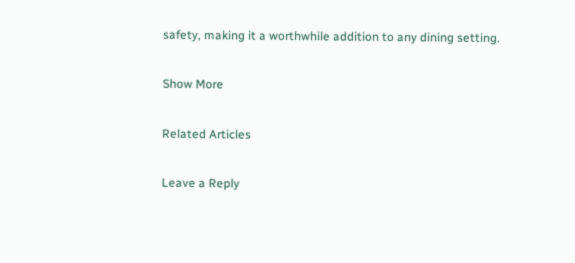safety, making it a worthwhile addition to any dining setting.

Show More

Related Articles

Leave a Reply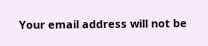Your email address will not be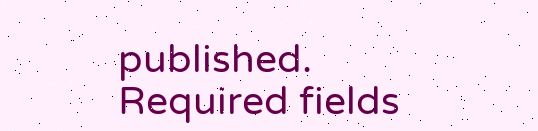published. Required fields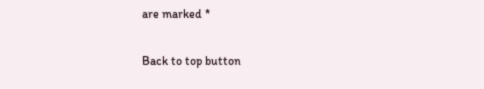are marked *

Back to top button